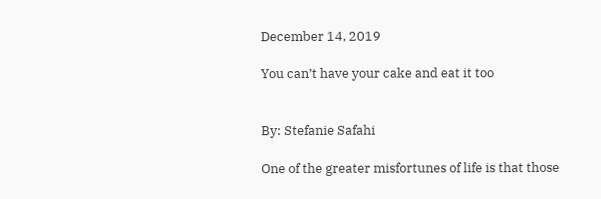December 14, 2019

You can’t have your cake and eat it too


By: Stefanie Safahi

One of the greater misfortunes of life is that those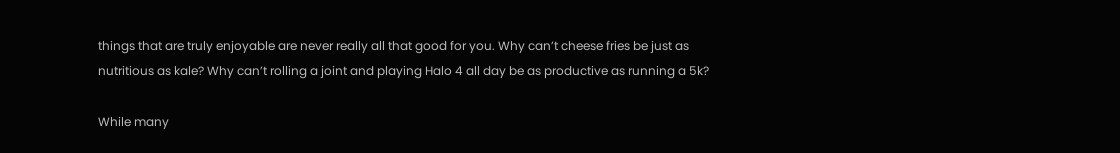things that are truly enjoyable are never really all that good for you. Why can’t cheese fries be just as nutritious as kale? Why can’t rolling a joint and playing Halo 4 all day be as productive as running a 5k?

While many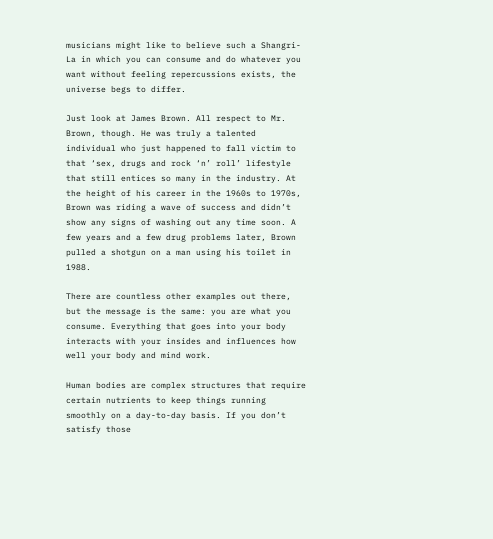musicians might like to believe such a Shangri-La in which you can consume and do whatever you want without feeling repercussions exists, the universe begs to differ.

Just look at James Brown. All respect to Mr. Brown, though. He was truly a talented individual who just happened to fall victim to that ‘sex, drugs and rock ‘n’ roll’ lifestyle that still entices so many in the industry. At the height of his career in the 1960s to 1970s, Brown was riding a wave of success and didn’t show any signs of washing out any time soon. A few years and a few drug problems later, Brown pulled a shotgun on a man using his toilet in 1988.

There are countless other examples out there, but the message is the same: you are what you consume. Everything that goes into your body interacts with your insides and influences how well your body and mind work.

Human bodies are complex structures that require certain nutrients to keep things running smoothly on a day-to-day basis. If you don’t satisfy those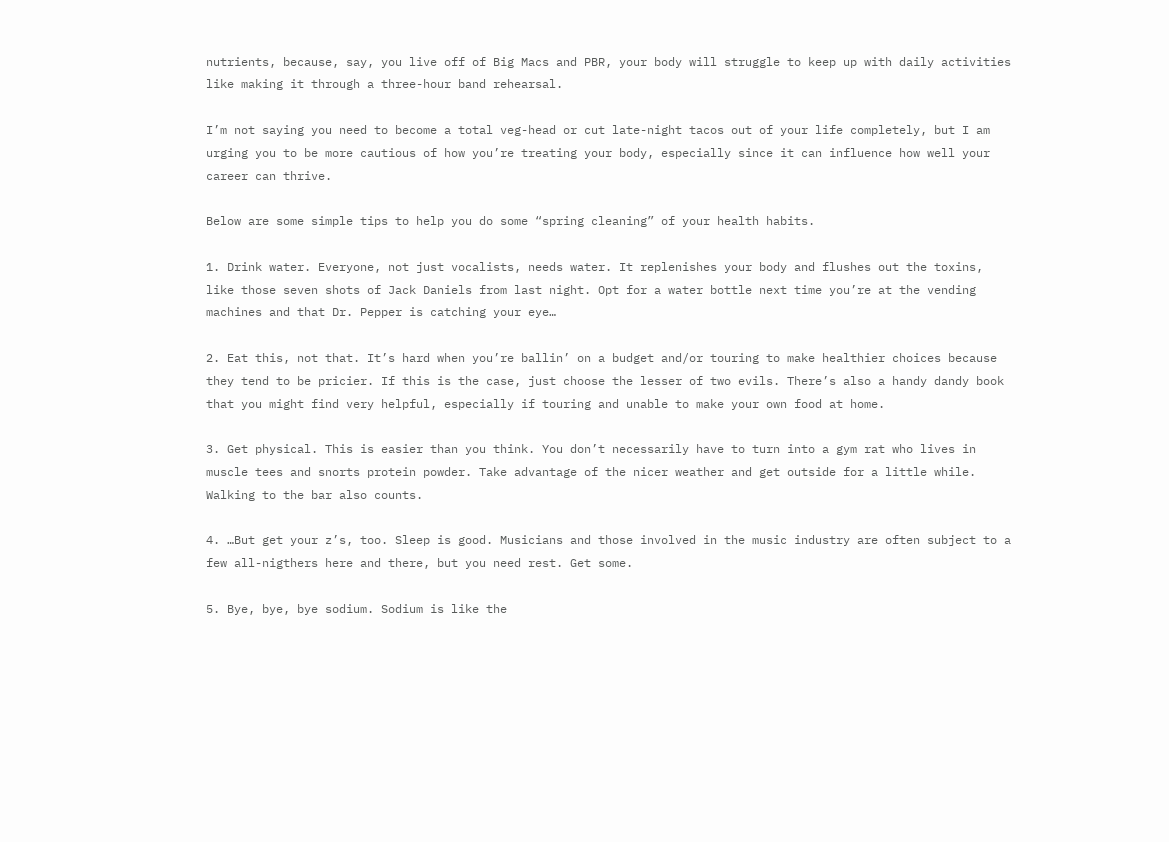nutrients, because, say, you live off of Big Macs and PBR, your body will struggle to keep up with daily activities like making it through a three-hour band rehearsal.

I’m not saying you need to become a total veg-head or cut late-night tacos out of your life completely, but I am urging you to be more cautious of how you’re treating your body, especially since it can influence how well your career can thrive.

Below are some simple tips to help you do some “spring cleaning” of your health habits.

1. Drink water. Everyone, not just vocalists, needs water. It replenishes your body and flushes out the toxins, like those seven shots of Jack Daniels from last night. Opt for a water bottle next time you’re at the vending machines and that Dr. Pepper is catching your eye…

2. Eat this, not that. It’s hard when you’re ballin’ on a budget and/or touring to make healthier choices because they tend to be pricier. If this is the case, just choose the lesser of two evils. There’s also a handy dandy book that you might find very helpful, especially if touring and unable to make your own food at home.

3. Get physical. This is easier than you think. You don’t necessarily have to turn into a gym rat who lives in muscle tees and snorts protein powder. Take advantage of the nicer weather and get outside for a little while. Walking to the bar also counts.

4. …But get your z’s, too. Sleep is good. Musicians and those involved in the music industry are often subject to a few all-nigthers here and there, but you need rest. Get some.

5. Bye, bye, bye sodium. Sodium is like the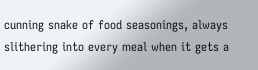cunning snake of food seasonings, always slithering into every meal when it gets a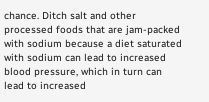chance. Ditch salt and other processed foods that are jam-packed with sodium because a diet saturated with sodium can lead to increased blood pressure, which in turn can lead to increased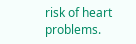risk of heart problems.